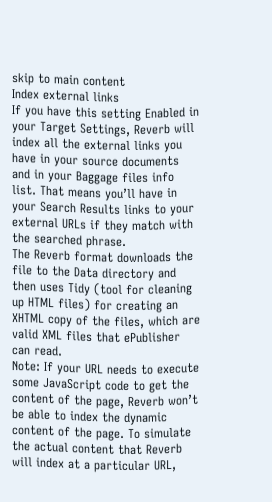skip to main content
Index external links
If you have this setting Enabled in your Target Settings, Reverb will index all the external links you have in your source documents and in your Baggage files info list. That means you’ll have in your Search Results links to your external URLs if they match with the searched phrase.
The Reverb format downloads the file to the Data directory and then uses Tidy (tool for cleaning up HTML files) for creating an XHTML copy of the files, which are valid XML files that ePublisher can read.
Note: If your URL needs to execute some JavaScript code to get the content of the page, Reverb won’t be able to index the dynamic content of the page. To simulate the actual content that Reverb will index at a particular URL,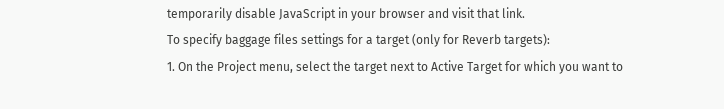temporarily disable JavaScript in your browser and visit that link.
To specify baggage files settings for a target (only for Reverb targets):
1. On the Project menu, select the target next to Active Target for which you want to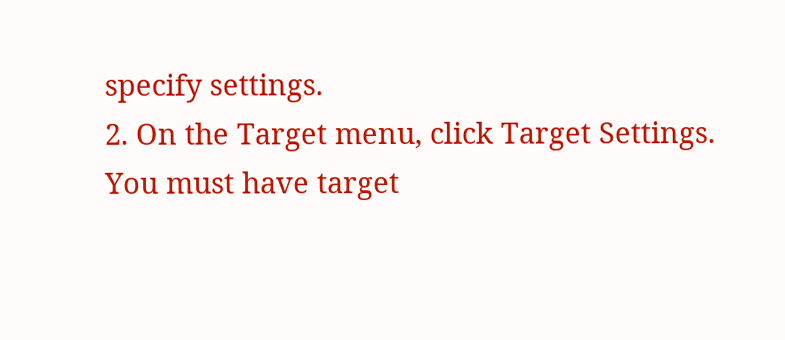specify settings.
2. On the Target menu, click Target Settings. You must have target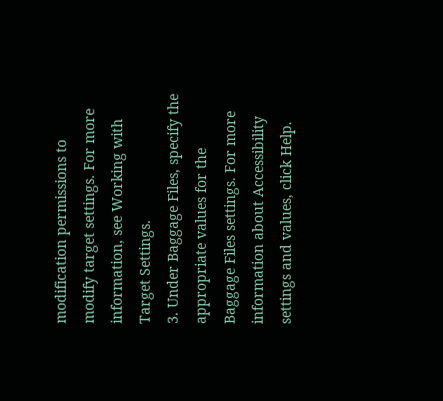modification permissions to modify target settings. For more information, see Working with Target Settings.
3. Under Baggage Files, specify the appropriate values for the Baggage Files settings. For more information about Accessibility settings and values, click Help.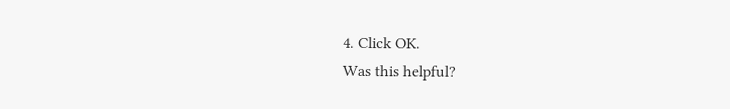4. Click OK.
Was this helpful?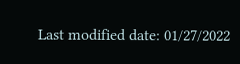Last modified date: 01/27/2022